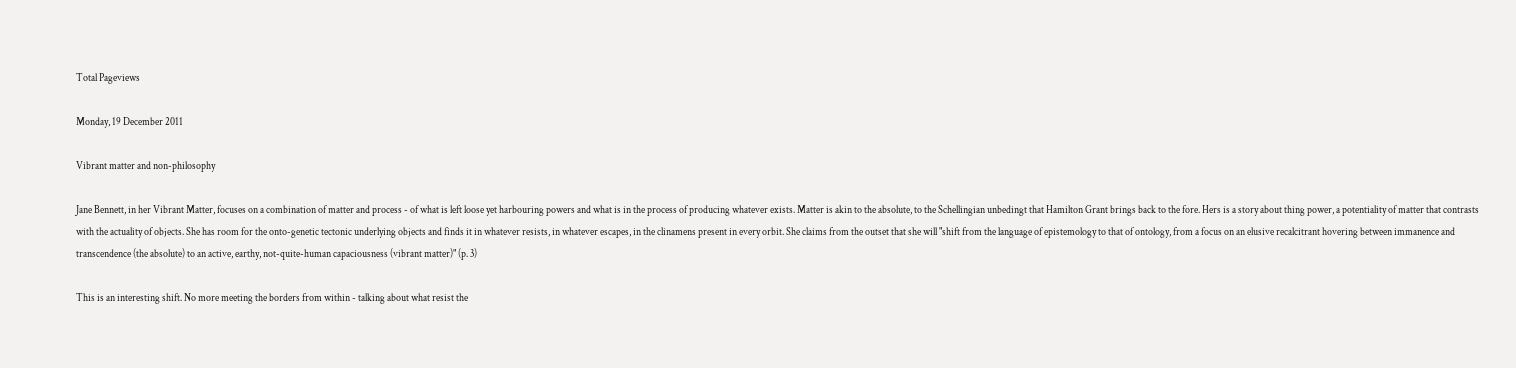Total Pageviews

Monday, 19 December 2011

Vibrant matter and non-philosophy

Jane Bennett, in her Vibrant Matter, focuses on a combination of matter and process - of what is left loose yet harbouring powers and what is in the process of producing whatever exists. Matter is akin to the absolute, to the Schellingian unbedingt that Hamilton Grant brings back to the fore. Hers is a story about thing power, a potentiality of matter that contrasts with the actuality of objects. She has room for the onto-genetic tectonic underlying objects and finds it in whatever resists, in whatever escapes, in the clinamens present in every orbit. She claims from the outset that she will "shift from the language of epistemology to that of ontology, from a focus on an elusive recalcitrant hovering between immanence and transcendence (the absolute) to an active, earthy, not-quite-human capaciousness (vibrant matter)" (p. 3)

This is an interesting shift. No more meeting the borders from within - talking about what resist the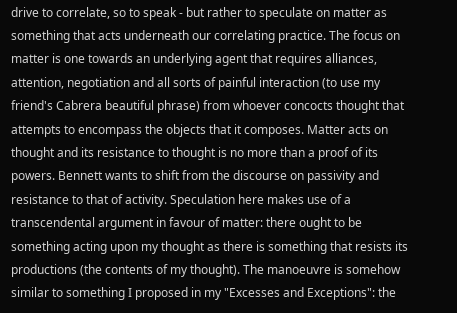drive to correlate, so to speak - but rather to speculate on matter as something that acts underneath our correlating practice. The focus on matter is one towards an underlying agent that requires alliances, attention, negotiation and all sorts of painful interaction (to use my friend's Cabrera beautiful phrase) from whoever concocts thought that attempts to encompass the objects that it composes. Matter acts on thought and its resistance to thought is no more than a proof of its powers. Bennett wants to shift from the discourse on passivity and resistance to that of activity. Speculation here makes use of a transcendental argument in favour of matter: there ought to be something acting upon my thought as there is something that resists its productions (the contents of my thought). The manoeuvre is somehow similar to something I proposed in my "Excesses and Exceptions": the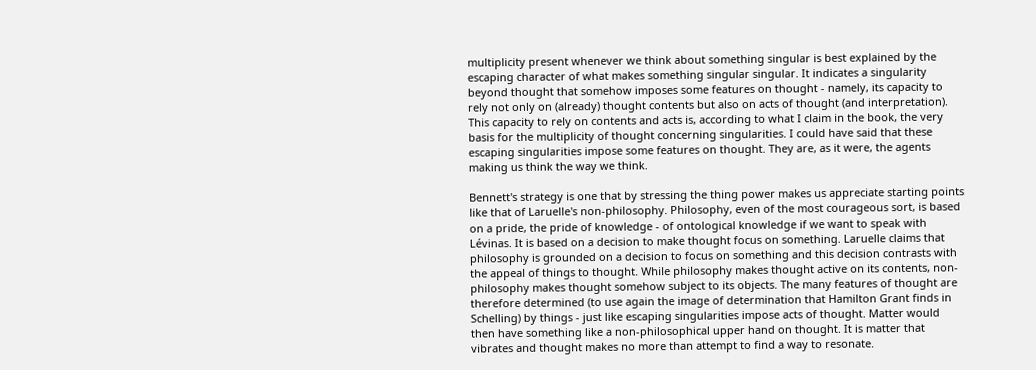multiplicity present whenever we think about something singular is best explained by the escaping character of what makes something singular singular. It indicates a singularity beyond thought that somehow imposes some features on thought - namely, its capacity to rely not only on (already) thought contents but also on acts of thought (and interpretation). This capacity to rely on contents and acts is, according to what I claim in the book, the very basis for the multiplicity of thought concerning singularities. I could have said that these escaping singularities impose some features on thought. They are, as it were, the agents making us think the way we think.

Bennett's strategy is one that by stressing the thing power makes us appreciate starting points like that of Laruelle's non-philosophy. Philosophy, even of the most courageous sort, is based on a pride, the pride of knowledge - of ontological knowledge if we want to speak with Lévinas. It is based on a decision to make thought focus on something. Laruelle claims that philosophy is grounded on a decision to focus on something and this decision contrasts with the appeal of things to thought. While philosophy makes thought active on its contents, non-philosophy makes thought somehow subject to its objects. The many features of thought are therefore determined (to use again the image of determination that Hamilton Grant finds in Schelling) by things - just like escaping singularities impose acts of thought. Matter would then have something like a non-philosophical upper hand on thought. It is matter that vibrates and thought makes no more than attempt to find a way to resonate.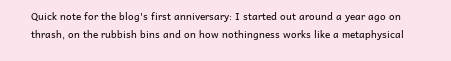Quick note for the blog's first anniversary: I started out around a year ago on thrash, on the rubbish bins and on how nothingness works like a metaphysical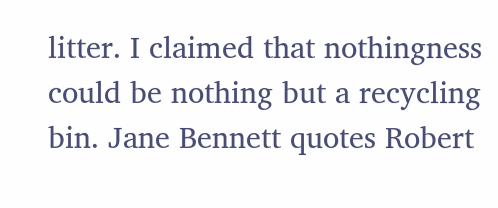litter. I claimed that nothingness could be nothing but a recycling bin. Jane Bennett quotes Robert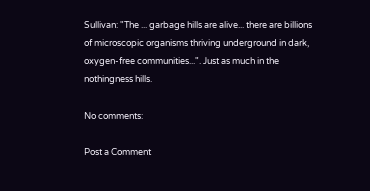Sullivan: "The ... garbage hills are alive... there are billions of microscopic organisms thriving underground in dark, oxygen-free communities...". Just as much in the nothingness hills.

No comments:

Post a Comment